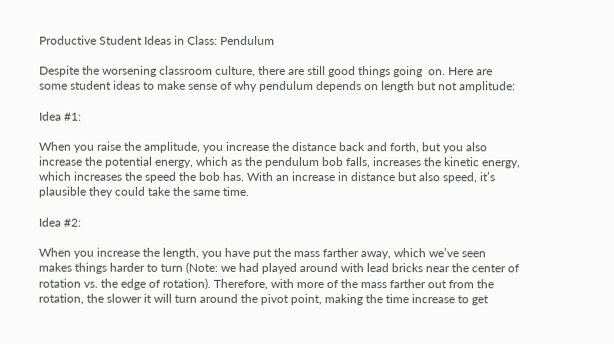Productive Student Ideas in Class: Pendulum

Despite the worsening classroom culture, there are still good things going  on. Here are some student ideas to make sense of why pendulum depends on length but not amplitude:

Idea #1:

When you raise the amplitude, you increase the distance back and forth, but you also increase the potential energy, which as the pendulum bob falls, increases the kinetic energy, which increases the speed the bob has. With an increase in distance but also speed, it’s plausible they could take the same time.

Idea #2:

When you increase the length, you have put the mass farther away, which we’ve seen makes things harder to turn (Note: we had played around with lead bricks near the center of rotation vs. the edge of rotation). Therefore, with more of the mass farther out from the rotation, the slower it will turn around the pivot point, making the time increase to get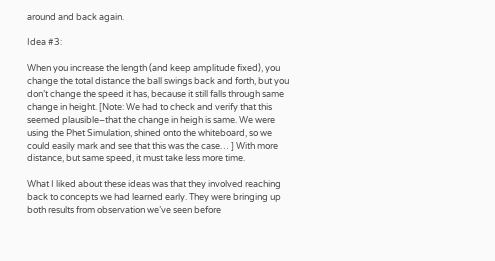around and back again.

Idea #3:

When you increase the length (and keep amplitude fixed), you change the total distance the ball swings back and forth, but you don’t change the speed it has, because it still falls through same change in height. [Note: We had to check and verify that this seemed plausible–that the change in heigh is same. We were using the Phet Simulation, shined onto the whiteboard, so we could easily mark and see that this was the case… ] With more distance, but same speed, it must take less more time.

What I liked about these ideas was that they involved reaching back to concepts we had learned early. They were bringing up both results from observation we’ve seen before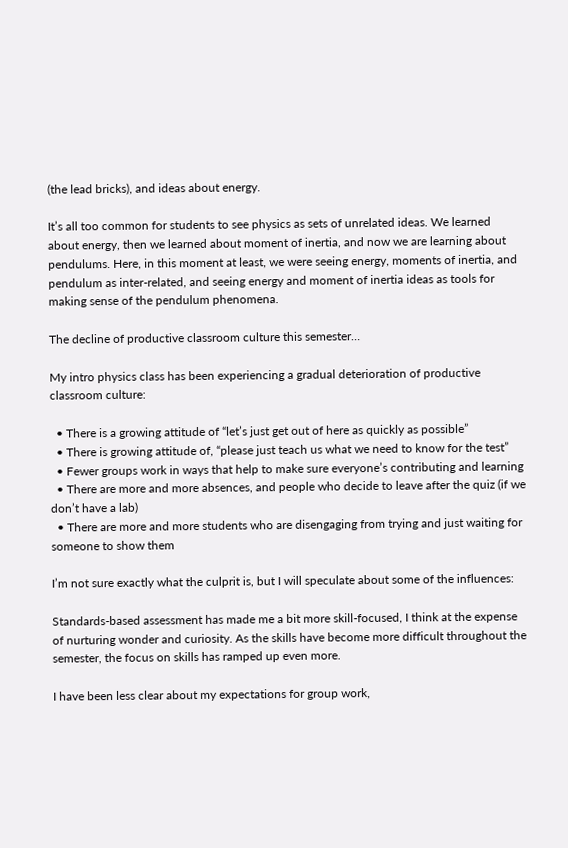(the lead bricks), and ideas about energy.

It’s all too common for students to see physics as sets of unrelated ideas. We learned about energy, then we learned about moment of inertia, and now we are learning about pendulums. Here, in this moment at least, we were seeing energy, moments of inertia, and pendulum as inter-related, and seeing energy and moment of inertia ideas as tools for making sense of the pendulum phenomena.

The decline of productive classroom culture this semester…

My intro physics class has been experiencing a gradual deterioration of productive classroom culture:

  • There is a growing attitude of “let’s just get out of here as quickly as possible”
  • There is growing attitude of, “please just teach us what we need to know for the test”
  • Fewer groups work in ways that help to make sure everyone’s contributing and learning
  • There are more and more absences, and people who decide to leave after the quiz (if we don’t have a lab)
  • There are more and more students who are disengaging from trying and just waiting for someone to show them

I’m not sure exactly what the culprit is, but I will speculate about some of the influences:

Standards-based assessment has made me a bit more skill-focused, I think at the expense of nurturing wonder and curiosity. As the skills have become more difficult throughout the semester, the focus on skills has ramped up even more.

I have been less clear about my expectations for group work,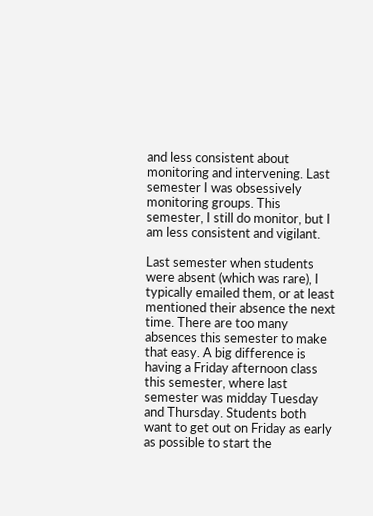and less consistent about monitoring and intervening. Last semester I was obsessively monitoring groups. This semester, I still do monitor, but I am less consistent and vigilant.

Last semester when students were absent (which was rare), I typically emailed them, or at least mentioned their absence the next time. There are too many absences this semester to make that easy. A big difference is having a Friday afternoon class this semester, where last semester was midday Tuesday and Thursday. Students both want to get out on Friday as early as possible to start the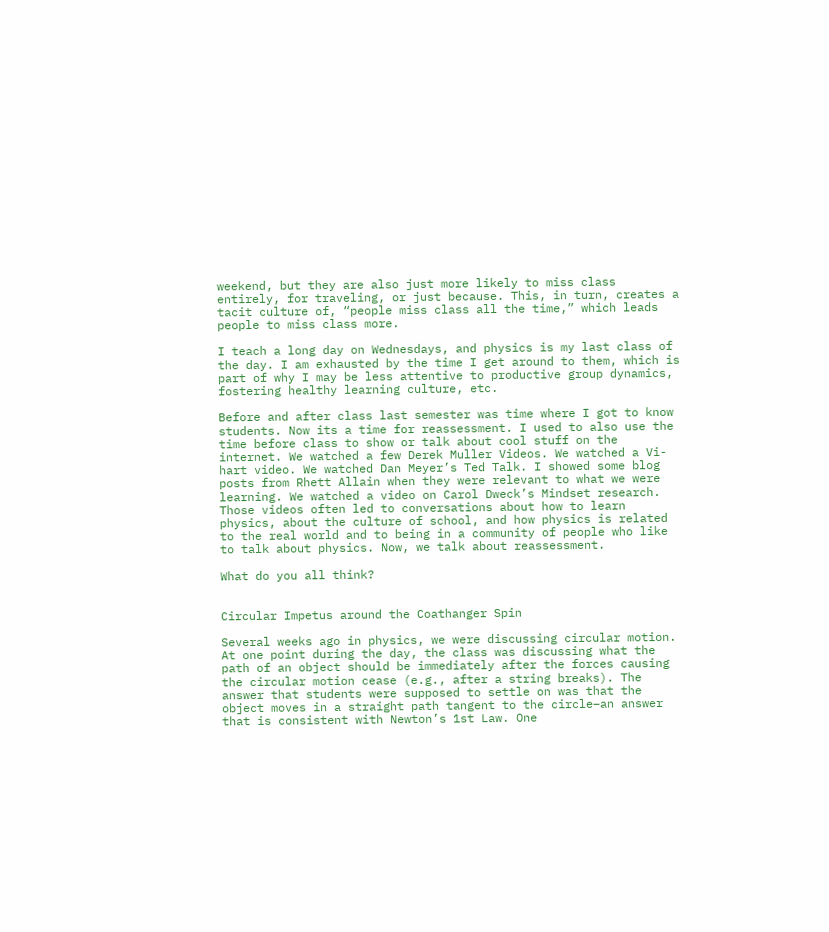weekend, but they are also just more likely to miss class entirely, for traveling, or just because. This, in turn, creates a tacit culture of, “people miss class all the time,” which leads people to miss class more.

I teach a long day on Wednesdays, and physics is my last class of the day. I am exhausted by the time I get around to them, which is part of why I may be less attentive to productive group dynamics, fostering healthy learning culture, etc.

Before and after class last semester was time where I got to know students. Now its a time for reassessment. I used to also use the time before class to show or talk about cool stuff on the internet. We watched a few Derek Muller Videos. We watched a Vi-hart video. We watched Dan Meyer’s Ted Talk. I showed some blog posts from Rhett Allain when they were relevant to what we were learning. We watched a video on Carol Dweck’s Mindset research. Those videos often led to conversations about how to learn physics, about the culture of school, and how physics is related to the real world and to being in a community of people who like to talk about physics. Now, we talk about reassessment.

What do you all think?


Circular Impetus around the Coathanger Spin

Several weeks ago in physics, we were discussing circular motion. At one point during the day, the class was discussing what the path of an object should be immediately after the forces causing the circular motion cease (e.g., after a string breaks). The answer that students were supposed to settle on was that the object moves in a straight path tangent to the circle–an answer that is consistent with Newton’s 1st Law. One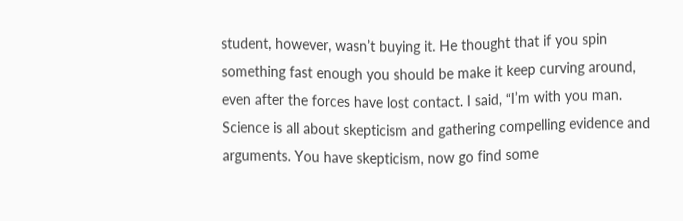student, however, wasn’t buying it. He thought that if you spin something fast enough you should be make it keep curving around, even after the forces have lost contact. I said, “I’m with you man. Science is all about skepticism and gathering compelling evidence and arguments. You have skepticism, now go find some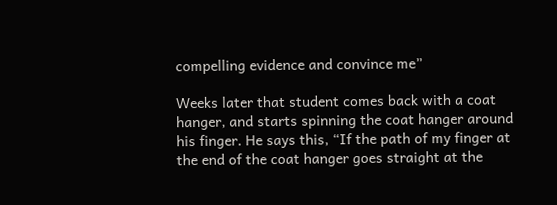compelling evidence and convince me”

Weeks later that student comes back with a coat hanger, and starts spinning the coat hanger around his finger. He says this, “If the path of my finger at the end of the coat hanger goes straight at the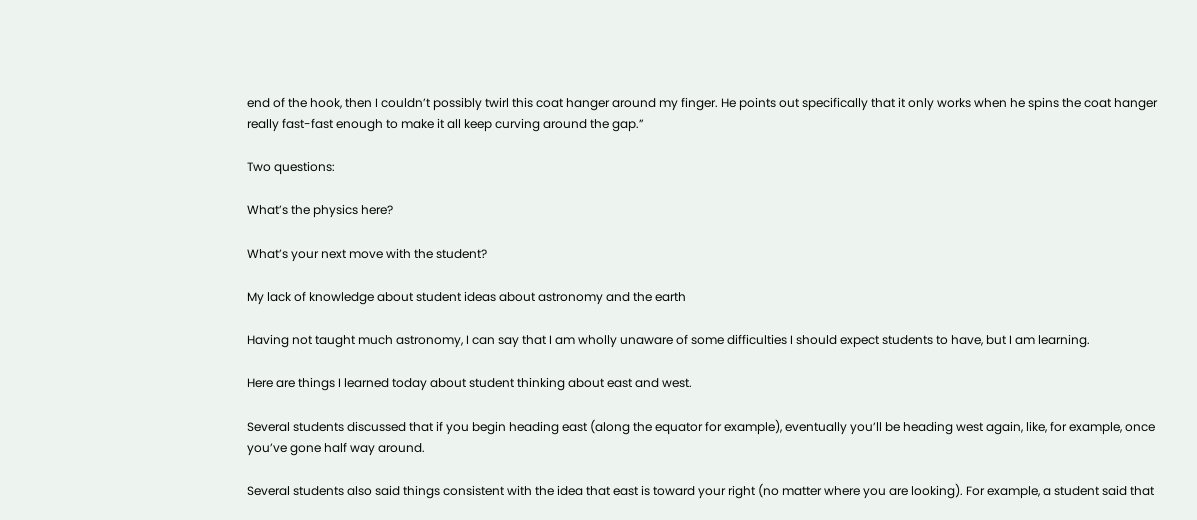end of the hook, then I couldn’t possibly twirl this coat hanger around my finger. He points out specifically that it only works when he spins the coat hanger really fast-fast enough to make it all keep curving around the gap.”

Two questions:

What’s the physics here?

What’s your next move with the student?

My lack of knowledge about student ideas about astronomy and the earth

Having not taught much astronomy, I can say that I am wholly unaware of some difficulties I should expect students to have, but I am learning.

Here are things I learned today about student thinking about east and west.

Several students discussed that if you begin heading east (along the equator for example), eventually you’ll be heading west again, like, for example, once you’ve gone half way around.

Several students also said things consistent with the idea that east is toward your right (no matter where you are looking). For example, a student said that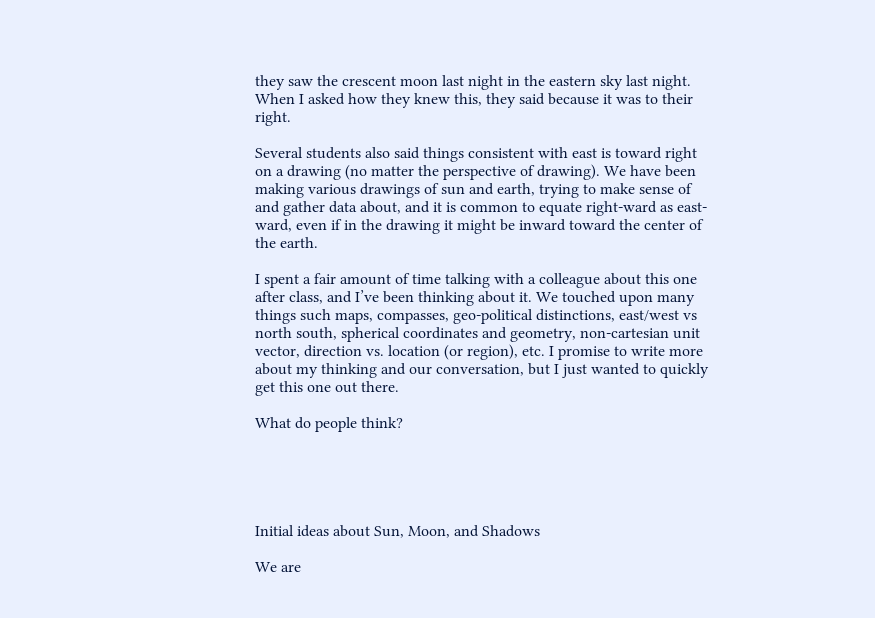they saw the crescent moon last night in the eastern sky last night. When I asked how they knew this, they said because it was to their right.

Several students also said things consistent with east is toward right on a drawing (no matter the perspective of drawing). We have been making various drawings of sun and earth, trying to make sense of and gather data about, and it is common to equate right-ward as east-ward, even if in the drawing it might be inward toward the center of the earth.

I spent a fair amount of time talking with a colleague about this one after class, and I’ve been thinking about it. We touched upon many things such maps, compasses, geo-political distinctions, east/west vs north south, spherical coordinates and geometry, non-cartesian unit vector, direction vs. location (or region), etc. I promise to write more about my thinking and our conversation, but I just wanted to quickly get this one out there.

What do people think?





Initial ideas about Sun, Moon, and Shadows

We are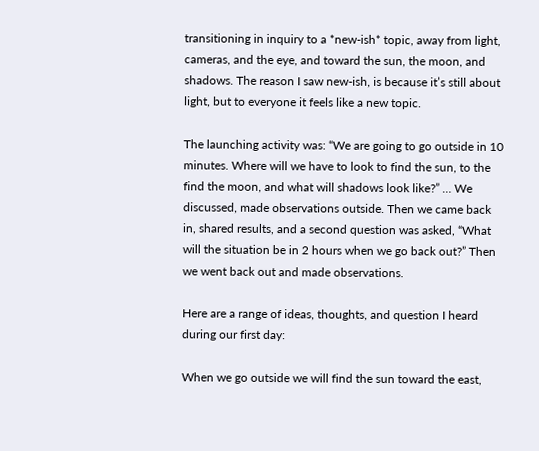transitioning in inquiry to a *new-ish* topic, away from light, cameras, and the eye, and toward the sun, the moon, and shadows. The reason I saw new-ish, is because it’s still about light, but to everyone it feels like a new topic.

The launching activity was: “We are going to go outside in 10 minutes. Where will we have to look to find the sun, to the find the moon, and what will shadows look like?” … We discussed, made observations outside. Then we came back in, shared results, and a second question was asked, “What will the situation be in 2 hours when we go back out?” Then we went back out and made observations.

Here are a range of ideas, thoughts, and question I heard during our first day:

When we go outside we will find the sun toward the east,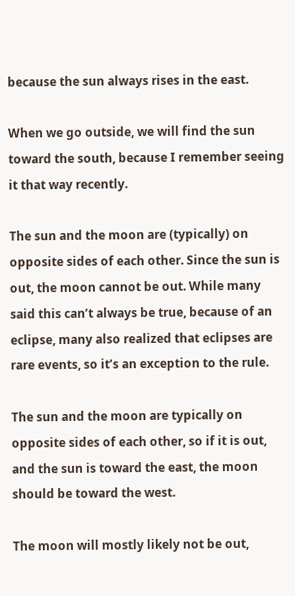because the sun always rises in the east.

When we go outside, we will find the sun toward the south, because I remember seeing it that way recently.

The sun and the moon are (typically) on opposite sides of each other. Since the sun is out, the moon cannot be out. While many said this can’t always be true, because of an eclipse, many also realized that eclipses are rare events, so it’s an exception to the rule.

The sun and the moon are typically on opposite sides of each other, so if it is out, and the sun is toward the east, the moon should be toward the west.

The moon will mostly likely not be out,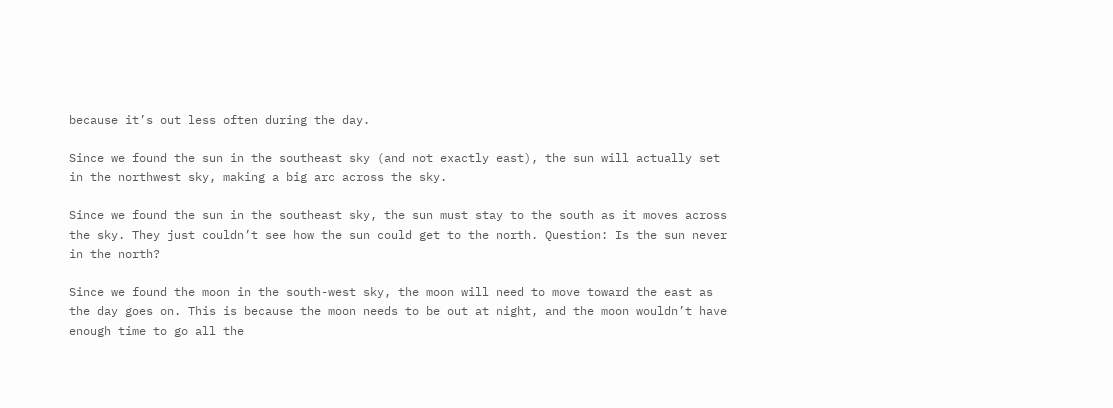because it’s out less often during the day.

Since we found the sun in the southeast sky (and not exactly east), the sun will actually set in the northwest sky, making a big arc across the sky.

Since we found the sun in the southeast sky, the sun must stay to the south as it moves across the sky. They just couldn’t see how the sun could get to the north. Question: Is the sun never in the north?

Since we found the moon in the south-west sky, the moon will need to move toward the east as the day goes on. This is because the moon needs to be out at night, and the moon wouldn’t have enough time to go all the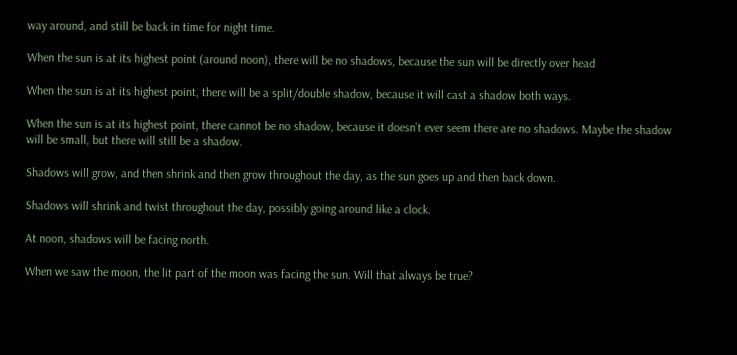way around, and still be back in time for night time.

When the sun is at its highest point (around noon), there will be no shadows, because the sun will be directly over head

When the sun is at its highest point, there will be a split/double shadow, because it will cast a shadow both ways.

When the sun is at its highest point, there cannot be no shadow, because it doesn’t ever seem there are no shadows. Maybe the shadow will be small, but there will still be a shadow.

Shadows will grow, and then shrink and then grow throughout the day, as the sun goes up and then back down.

Shadows will shrink and twist throughout the day, possibly going around like a clock.

At noon, shadows will be facing north.

When we saw the moon, the lit part of the moon was facing the sun. Will that always be true?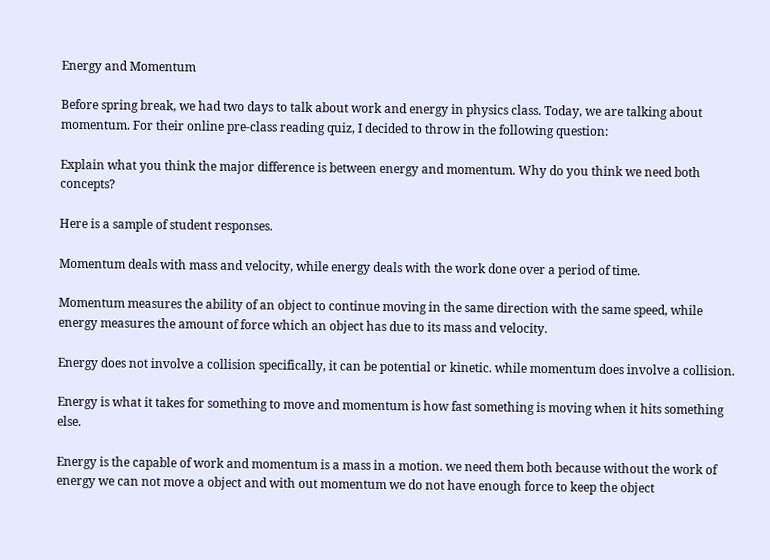Energy and Momentum

Before spring break, we had two days to talk about work and energy in physics class. Today, we are talking about momentum. For their online pre-class reading quiz, I decided to throw in the following question:

Explain what you think the major difference is between energy and momentum. Why do you think we need both concepts?

Here is a sample of student responses.

Momentum deals with mass and velocity, while energy deals with the work done over a period of time.

Momentum measures the ability of an object to continue moving in the same direction with the same speed, while energy measures the amount of force which an object has due to its mass and velocity.

Energy does not involve a collision specifically, it can be potential or kinetic. while momentum does involve a collision.

Energy is what it takes for something to move and momentum is how fast something is moving when it hits something else.

Energy is the capable of work and momentum is a mass in a motion. we need them both because without the work of energy we can not move a object and with out momentum we do not have enough force to keep the object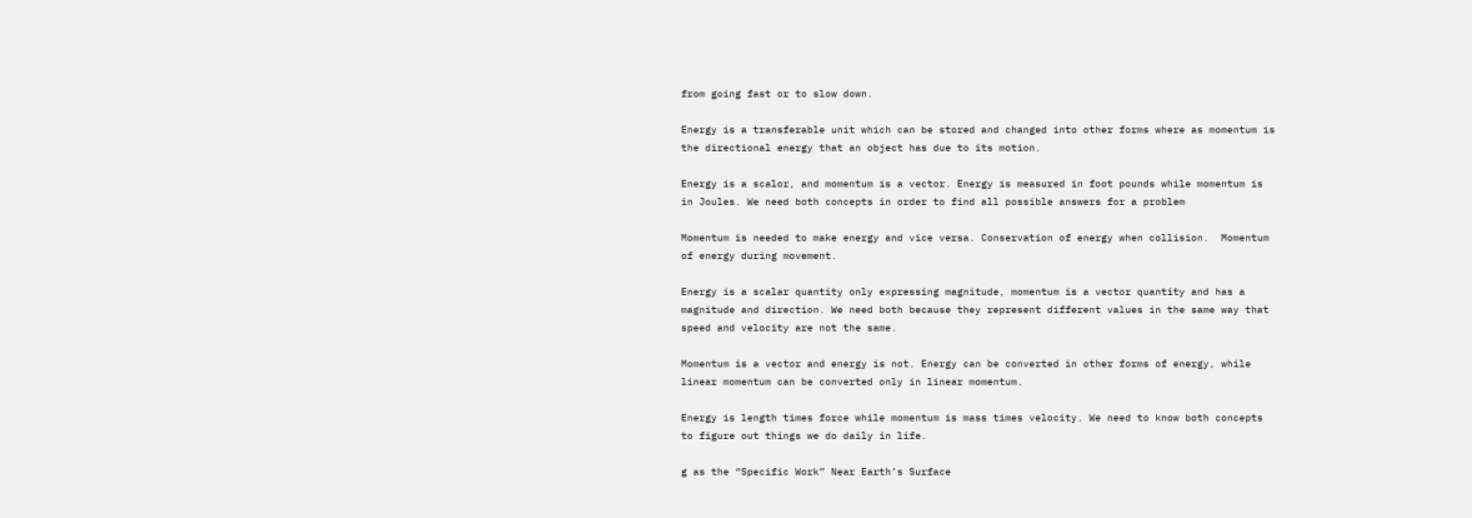from going fast or to slow down.

Energy is a transferable unit which can be stored and changed into other forms where as momentum is the directional energy that an object has due to its motion.

Energy is a scalor, and momentum is a vector. Energy is measured in foot pounds while momentum is in Joules. We need both concepts in order to find all possible answers for a problem

Momentum is needed to make energy and vice versa. Conservation of energy when collision.  Momentum of energy during movement.

Energy is a scalar quantity only expressing magnitude, momentum is a vector quantity and has a magnitude and direction. We need both because they represent different values in the same way that speed and velocity are not the same.

Momentum is a vector and energy is not. Energy can be converted in other forms of energy, while linear momentum can be converted only in linear momentum.

Energy is length times force while momentum is mass times velocity. We need to know both concepts to figure out things we do daily in life.

g as the “Specific Work” Near Earth’s Surface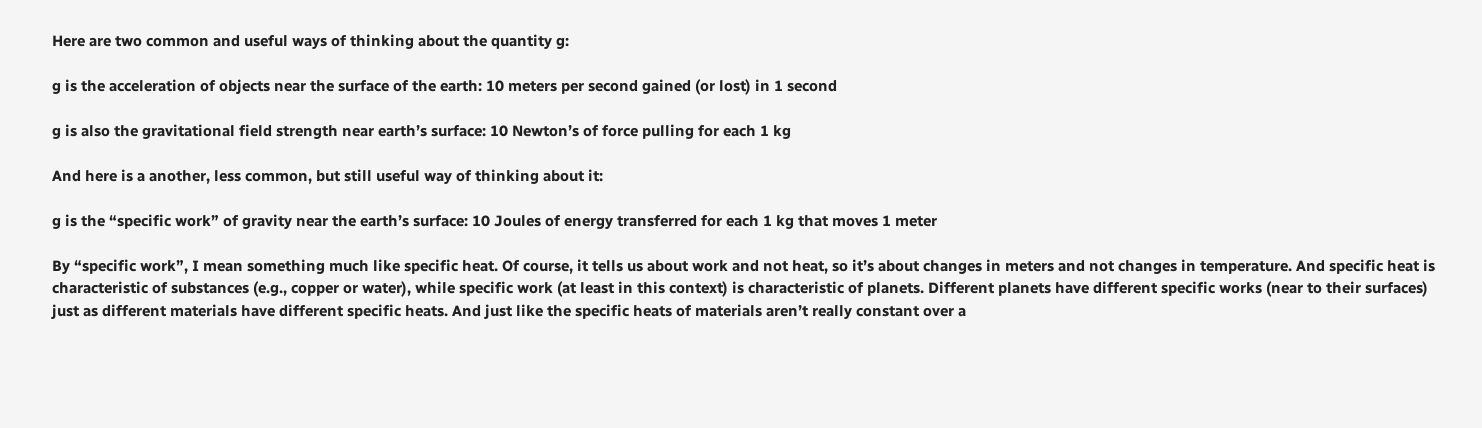Here are two common and useful ways of thinking about the quantity g:

g is the acceleration of objects near the surface of the earth: 10 meters per second gained (or lost) in 1 second

g is also the gravitational field strength near earth’s surface: 10 Newton’s of force pulling for each 1 kg

And here is a another, less common, but still useful way of thinking about it:

g is the “specific work” of gravity near the earth’s surface: 10 Joules of energy transferred for each 1 kg that moves 1 meter

By “specific work”, I mean something much like specific heat. Of course, it tells us about work and not heat, so it’s about changes in meters and not changes in temperature. And specific heat is characteristic of substances (e.g., copper or water), while specific work (at least in this context) is characteristic of planets. Different planets have different specific works (near to their surfaces) just as different materials have different specific heats. And just like the specific heats of materials aren’t really constant over a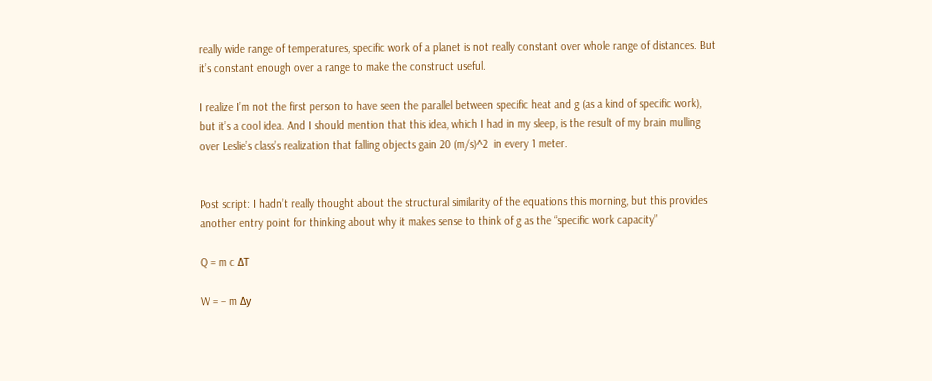really wide range of temperatures, specific work of a planet is not really constant over whole range of distances. But it’s constant enough over a range to make the construct useful.

I realize I’m not the first person to have seen the parallel between specific heat and g (as a kind of specific work), but it’s a cool idea. And I should mention that this idea, which I had in my sleep, is the result of my brain mulling over Leslie’s class’s realization that falling objects gain 20 (m/s)^2  in every 1 meter.


Post script: I hadn’t really thought about the structural similarity of the equations this morning, but this provides another entry point for thinking about why it makes sense to think of g as the “specific work capacity”

Q = m c ΔT

W = – m Δy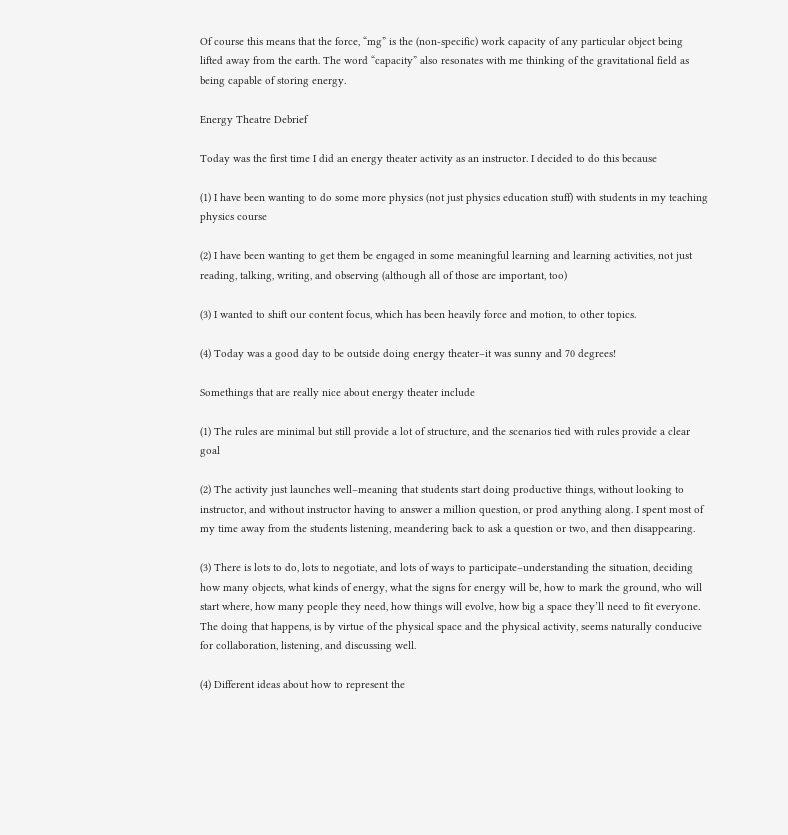Of course this means that the force, “mg” is the (non-specific) work capacity of any particular object being lifted away from the earth. The word “capacity” also resonates with me thinking of the gravitational field as being capable of storing energy.

Energy Theatre Debrief

Today was the first time I did an energy theater activity as an instructor. I decided to do this because

(1) I have been wanting to do some more physics (not just physics education stuff) with students in my teaching physics course

(2) I have been wanting to get them be engaged in some meaningful learning and learning activities, not just reading, talking, writing, and observing (although all of those are important, too)

(3) I wanted to shift our content focus, which has been heavily force and motion, to other topics.

(4) Today was a good day to be outside doing energy theater–it was sunny and 70 degrees!

Somethings that are really nice about energy theater include

(1) The rules are minimal but still provide a lot of structure, and the scenarios tied with rules provide a clear goal

(2) The activity just launches well–meaning that students start doing productive things, without looking to instructor, and without instructor having to answer a million question, or prod anything along. I spent most of my time away from the students listening, meandering back to ask a question or two, and then disappearing.

(3) There is lots to do, lots to negotiate, and lots of ways to participate–understanding the situation, deciding how many objects, what kinds of energy, what the signs for energy will be, how to mark the ground, who will start where, how many people they need, how things will evolve, how big a space they’ll need to fit everyone. The doing that happens, is by virtue of the physical space and the physical activity, seems naturally conducive for collaboration, listening, and discussing well.

(4) Different ideas about how to represent the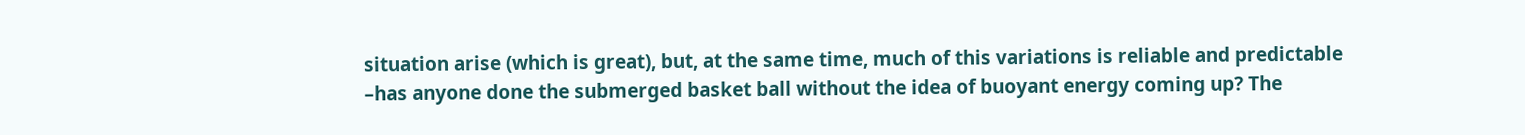situation arise (which is great), but, at the same time, much of this variations is reliable and predictable –has anyone done the submerged basket ball without the idea of buoyant energy coming up? The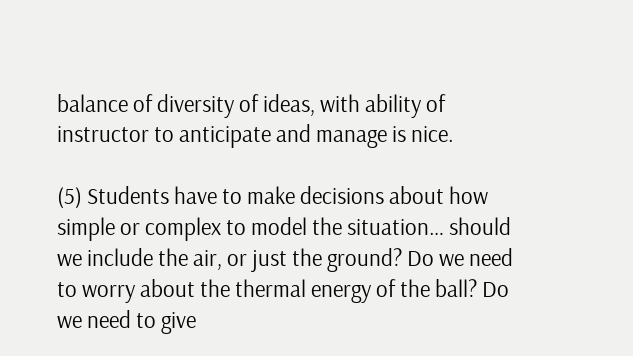balance of diversity of ideas, with ability of instructor to anticipate and manage is nice.

(5) Students have to make decisions about how simple or complex to model the situation… should we include the air, or just the ground? Do we need to worry about the thermal energy of the ball? Do we need to give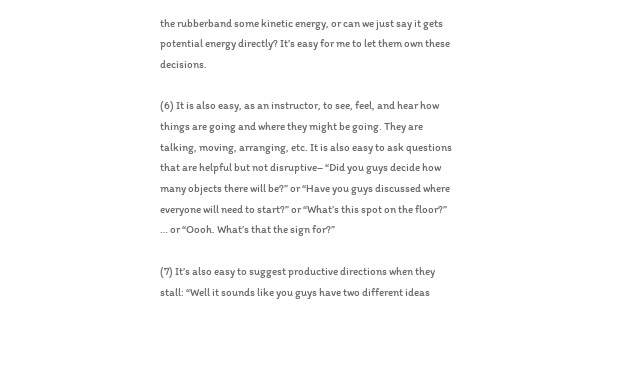the rubberband some kinetic energy, or can we just say it gets potential energy directly? It’s easy for me to let them own these decisions.

(6) It is also easy, as an instructor, to see, feel, and hear how things are going and where they might be going. They are talking, moving, arranging, etc. It is also easy to ask questions that are helpful but not disruptive– “Did you guys decide how many objects there will be?” or “Have you guys discussed where everyone will need to start?” or “What’s this spot on the floor?” … or “Oooh. What’s that the sign for?”

(7) It’s also easy to suggest productive directions when they stall: “Well it sounds like you guys have two different ideas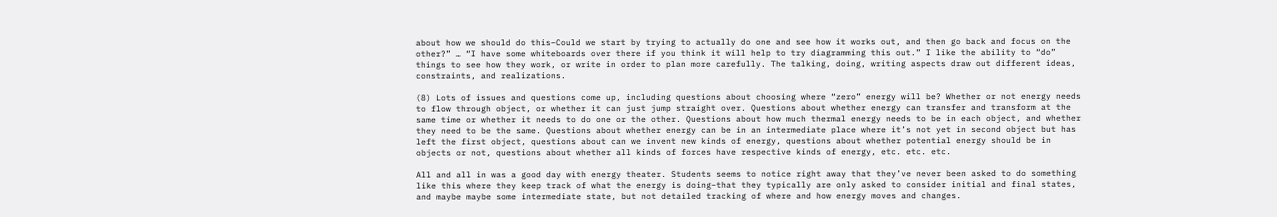about how we should do this–Could we start by trying to actually do one and see how it works out, and then go back and focus on the other?” … “I have some whiteboards over there if you think it will help to try diagramming this out.” I like the ability to “do” things to see how they work, or write in order to plan more carefully. The talking, doing, writing aspects draw out different ideas, constraints, and realizations.

(8) Lots of issues and questions come up, including questions about choosing where “zero” energy will be? Whether or not energy needs to flow through object, or whether it can just jump straight over. Questions about whether energy can transfer and transform at the same time or whether it needs to do one or the other. Questions about how much thermal energy needs to be in each object, and whether they need to be the same. Questions about whether energy can be in an intermediate place where it’s not yet in second object but has left the first object, questions about can we invent new kinds of energy, questions about whether potential energy should be in objects or not, questions about whether all kinds of forces have respective kinds of energy, etc. etc. etc.

All and all in was a good day with energy theater. Students seems to notice right away that they’ve never been asked to do something like this where they keep track of what the energy is doing–that they typically are only asked to consider initial and final states, and maybe maybe some intermediate state, but not detailed tracking of where and how energy moves and changes.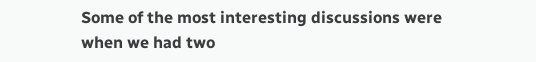Some of the most interesting discussions were when we had two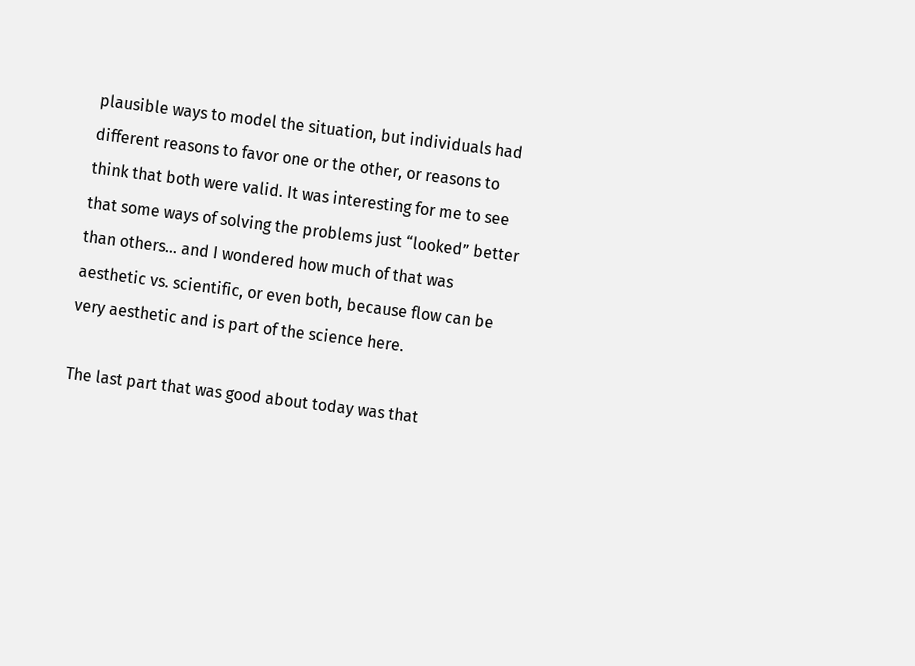plausible ways to model the situation, but individuals had different reasons to favor one or the other, or reasons to think that both were valid. It was interesting for me to see that some ways of solving the problems just “looked” better than others… and I wondered how much of that was aesthetic vs. scientific, or even both, because flow can be very aesthetic and is part of the science here.

The last part that was good about today was that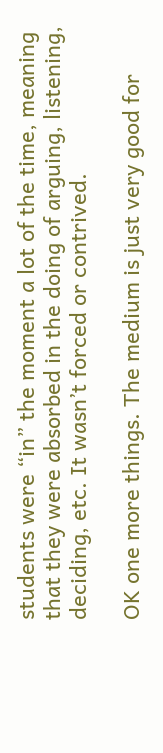students were “in” the moment a lot of the time, meaning that they were absorbed in the doing of arguing, listening, deciding, etc. It wasn’t forced or contrived.

OK one more things. The medium is just very good for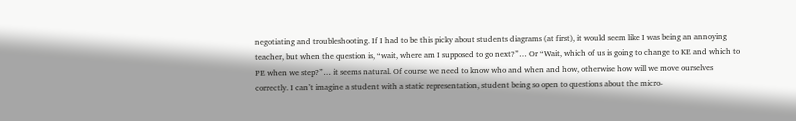negotiating and troubleshooting. If I had to be this picky about students diagrams (at first), it would seem like I was being an annoying teacher, but when the question is, “wait, where am I supposed to go next?”… Or “Wait, which of us is going to change to KE and which to PE when we step?”… it seems natural. Of course we need to know who and when and how, otherwise how will we move ourselves correctly. I can’t imagine a student with a static representation, student being so open to questions about the micro-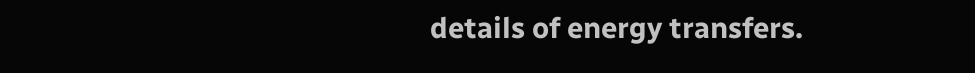details of energy transfers.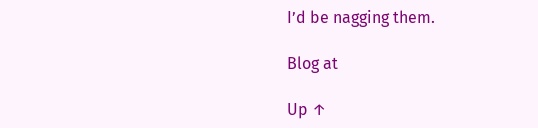I’d be nagging them.

Blog at

Up ↑